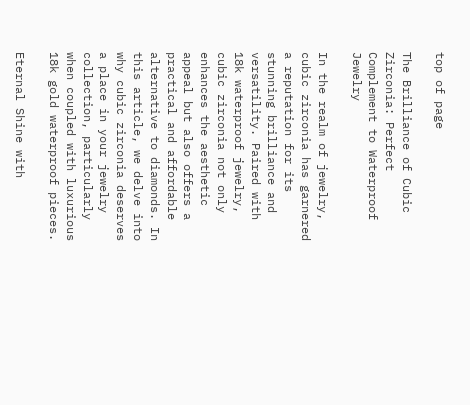top of page

The Brilliance of Cubic Zirconia: Perfect Complement to Waterproof Jewelry

In the realm of jewelry, cubic zirconia has garnered a reputation for its stunning brilliance and versatility. Paired with 18k waterproof jewelry, cubic zirconia not only enhances the aesthetic appeal but also offers a practical and affordable alternative to diamonds. In this article, we delve into why cubic zirconia deserves a place in your jewelry collection, particularly when coupled with luxurious 18k gold waterproof pieces.

Eternal Shine with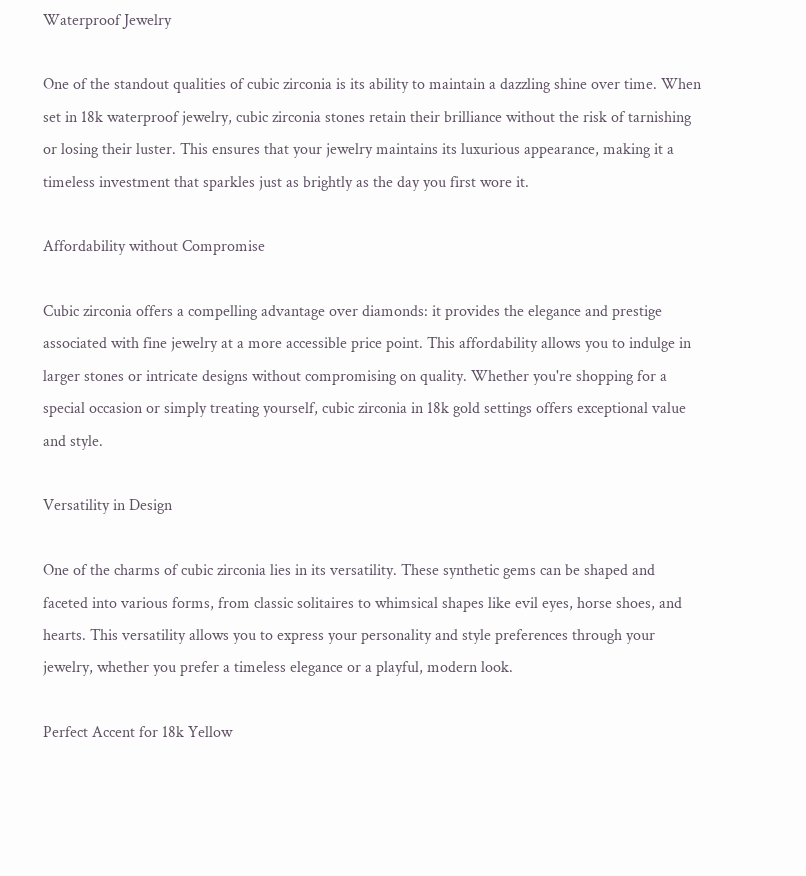Waterproof Jewelry

One of the standout qualities of cubic zirconia is its ability to maintain a dazzling shine over time. When set in 18k waterproof jewelry, cubic zirconia stones retain their brilliance without the risk of tarnishing or losing their luster. This ensures that your jewelry maintains its luxurious appearance, making it a timeless investment that sparkles just as brightly as the day you first wore it.

Affordability without Compromise

Cubic zirconia offers a compelling advantage over diamonds: it provides the elegance and prestige associated with fine jewelry at a more accessible price point. This affordability allows you to indulge in larger stones or intricate designs without compromising on quality. Whether you're shopping for a special occasion or simply treating yourself, cubic zirconia in 18k gold settings offers exceptional value and style.

Versatility in Design

One of the charms of cubic zirconia lies in its versatility. These synthetic gems can be shaped and faceted into various forms, from classic solitaires to whimsical shapes like evil eyes, horse shoes, and hearts. This versatility allows you to express your personality and style preferences through your jewelry, whether you prefer a timeless elegance or a playful, modern look.

Perfect Accent for 18k Yellow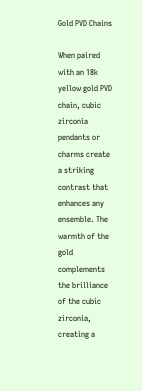Gold PVD Chains

When paired with an 18k yellow gold PVD chain, cubic zirconia pendants or charms create a striking contrast that enhances any ensemble. The warmth of the gold complements the brilliance of the cubic zirconia, creating a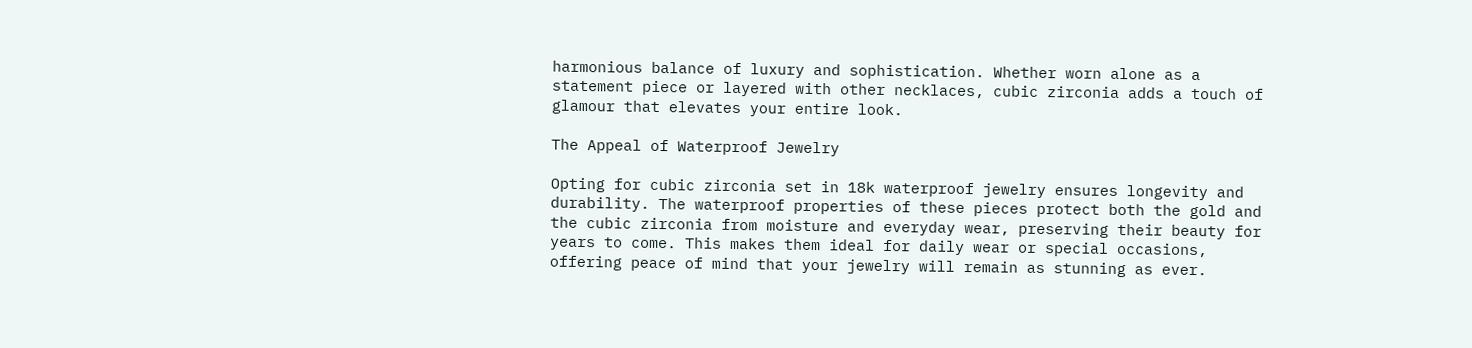harmonious balance of luxury and sophistication. Whether worn alone as a statement piece or layered with other necklaces, cubic zirconia adds a touch of glamour that elevates your entire look.

The Appeal of Waterproof Jewelry

Opting for cubic zirconia set in 18k waterproof jewelry ensures longevity and durability. The waterproof properties of these pieces protect both the gold and the cubic zirconia from moisture and everyday wear, preserving their beauty for years to come. This makes them ideal for daily wear or special occasions, offering peace of mind that your jewelry will remain as stunning as ever.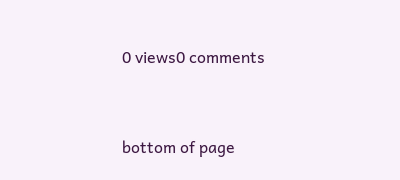0 views0 comments


bottom of page